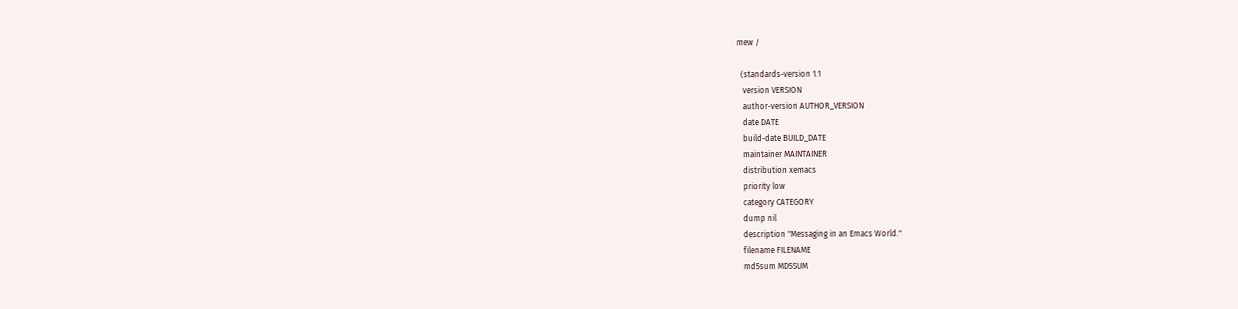mew /

  (standards-version 1.1
   version VERSION
   author-version AUTHOR_VERSION
   date DATE
   build-date BUILD_DATE
   maintainer MAINTAINER
   distribution xemacs
   priority low
   category CATEGORY
   dump nil
   description "Messaging in an Emacs World."
   filename FILENAME
   md5sum MD5SUM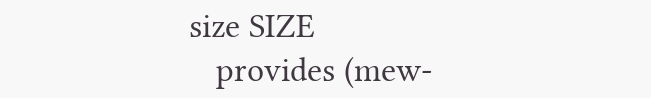size SIZE
   provides (mew-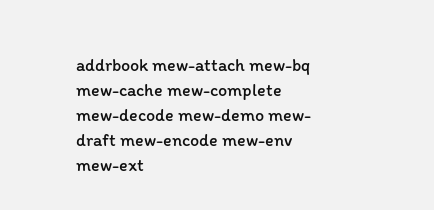addrbook mew-attach mew-bq mew-cache mew-complete mew-decode mew-demo mew-draft mew-encode mew-env mew-ext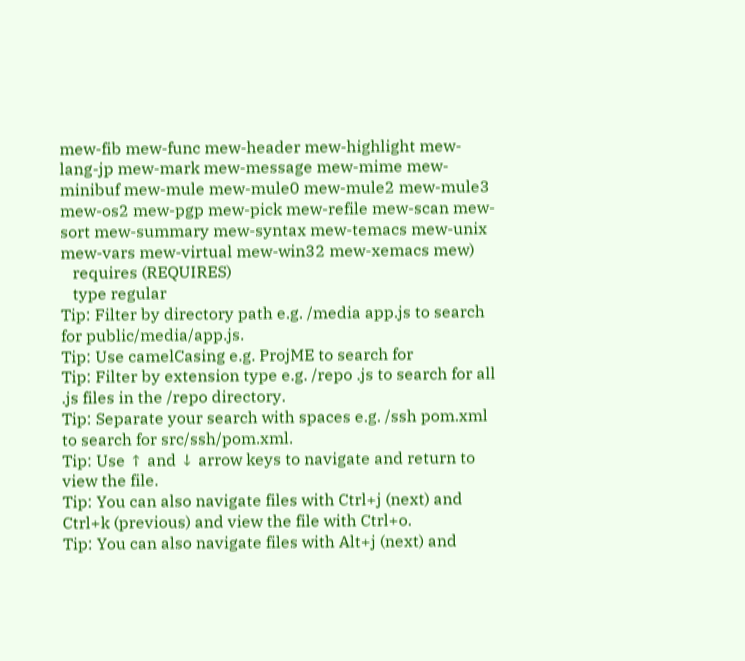mew-fib mew-func mew-header mew-highlight mew-lang-jp mew-mark mew-message mew-mime mew-minibuf mew-mule mew-mule0 mew-mule2 mew-mule3 mew-os2 mew-pgp mew-pick mew-refile mew-scan mew-sort mew-summary mew-syntax mew-temacs mew-unix mew-vars mew-virtual mew-win32 mew-xemacs mew)
   requires (REQUIRES)
   type regular
Tip: Filter by directory path e.g. /media app.js to search for public/media/app.js.
Tip: Use camelCasing e.g. ProjME to search for
Tip: Filter by extension type e.g. /repo .js to search for all .js files in the /repo directory.
Tip: Separate your search with spaces e.g. /ssh pom.xml to search for src/ssh/pom.xml.
Tip: Use ↑ and ↓ arrow keys to navigate and return to view the file.
Tip: You can also navigate files with Ctrl+j (next) and Ctrl+k (previous) and view the file with Ctrl+o.
Tip: You can also navigate files with Alt+j (next) and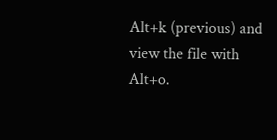Alt+k (previous) and view the file with Alt+o.